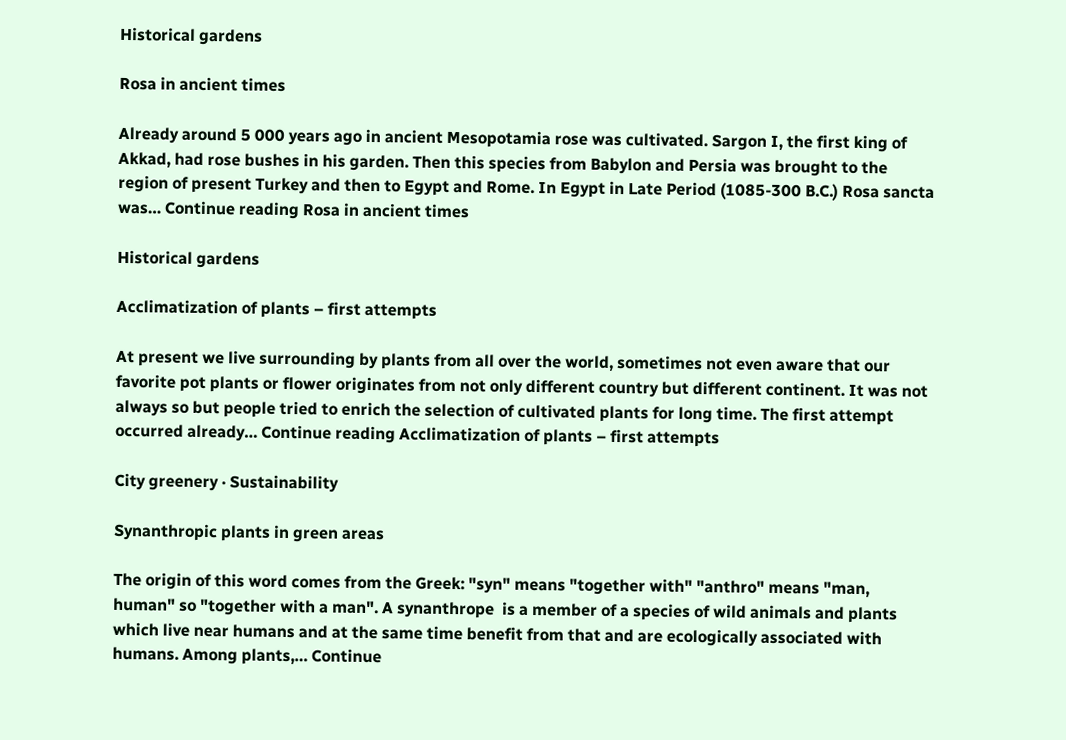Historical gardens

Rosa in ancient times

Already around 5 000 years ago in ancient Mesopotamia rose was cultivated. Sargon I, the first king of  Akkad, had rose bushes in his garden. Then this species from Babylon and Persia was brought to the region of present Turkey and then to Egypt and Rome. In Egypt in Late Period (1085-300 B.C.) Rosa sancta was… Continue reading Rosa in ancient times

Historical gardens

Acclimatization of plants – first attempts

At present we live surrounding by plants from all over the world, sometimes not even aware that our favorite pot plants or flower originates from not only different country but different continent. It was not always so but people tried to enrich the selection of cultivated plants for long time. The first attempt occurred already… Continue reading Acclimatization of plants – first attempts

City greenery · Sustainability

Synanthropic plants in green areas

The origin of this word comes from the Greek: "syn" means "together with" "anthro" means "man, human" so "together with a man". A synanthrope  is a member of a species of wild animals and plants which live near humans and at the same time benefit from that and are ecologically associated with humans. Among plants,… Continue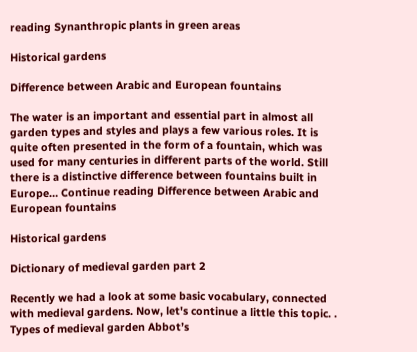reading Synanthropic plants in green areas

Historical gardens

Difference between Arabic and European fountains

The water is an important and essential part in almost all garden types and styles and plays a few various roles. It is quite often presented in the form of a fountain, which was used for many centuries in different parts of the world. Still there is a distinctive difference between fountains built in Europe… Continue reading Difference between Arabic and European fountains

Historical gardens

Dictionary of medieval garden part 2

Recently we had a look at some basic vocabulary, connected with medieval gardens. Now, let's continue a little this topic. . Types of medieval garden Abbot’s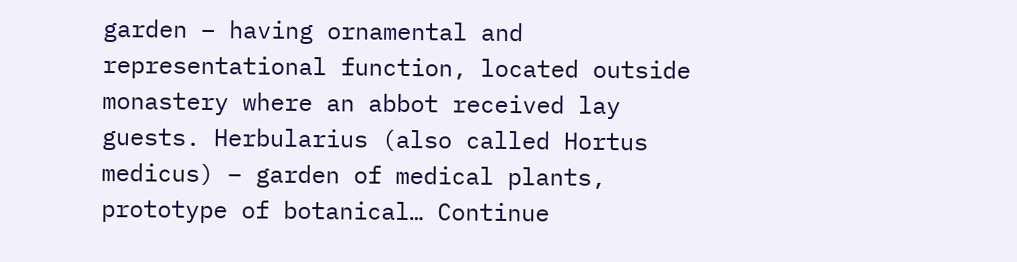garden – having ornamental and representational function, located outside monastery where an abbot received lay guests. Herbularius (also called Hortus medicus) – garden of medical plants, prototype of botanical… Continue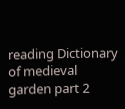reading Dictionary of medieval garden part 2